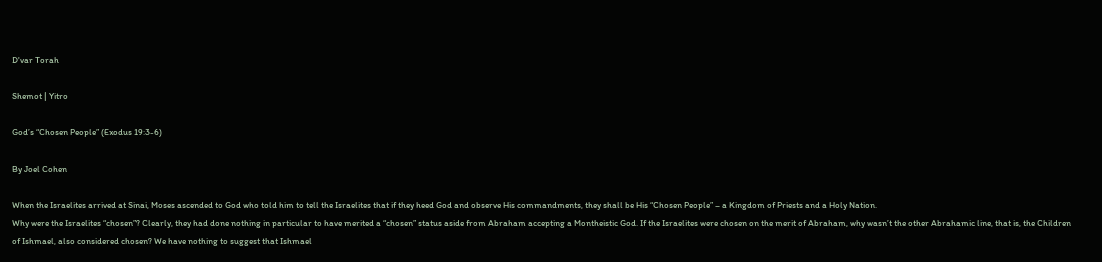D'var Torah

Shemot | Yitro

God’s “Chosen People” (Exodus 19:3-6)

By Joel Cohen

When the Israelites arrived at Sinai, Moses ascended to God who told him to tell the Israelites that if they heed God and observe His commandments, they shall be His “Chosen People” – a Kingdom of Priests and a Holy Nation.
Why were the Israelites “chosen”? Clearly, they had done nothing in particular to have merited a “chosen” status aside from Abraham accepting a Montheistic God. If the Israelites were chosen on the merit of Abraham, why wasn’t the other Abrahamic line, that is, the Children of Ishmael, also considered chosen? We have nothing to suggest that Ishmael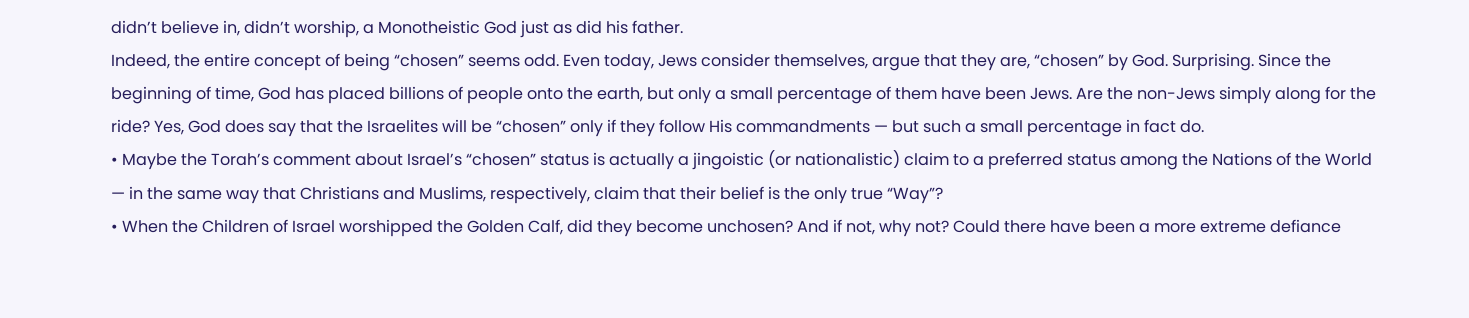didn’t believe in, didn’t worship, a Monotheistic God just as did his father.
Indeed, the entire concept of being “chosen” seems odd. Even today, Jews consider themselves, argue that they are, “chosen” by God. Surprising. Since the beginning of time, God has placed billions of people onto the earth, but only a small percentage of them have been Jews. Are the non-Jews simply along for the ride? Yes, God does say that the Israelites will be “chosen” only if they follow His commandments — but such a small percentage in fact do.
• Maybe the Torah’s comment about Israel’s “chosen” status is actually a jingoistic (or nationalistic) claim to a preferred status among the Nations of the World — in the same way that Christians and Muslims, respectively, claim that their belief is the only true “Way”?
• When the Children of Israel worshipped the Golden Calf, did they become unchosen? And if not, why not? Could there have been a more extreme defiance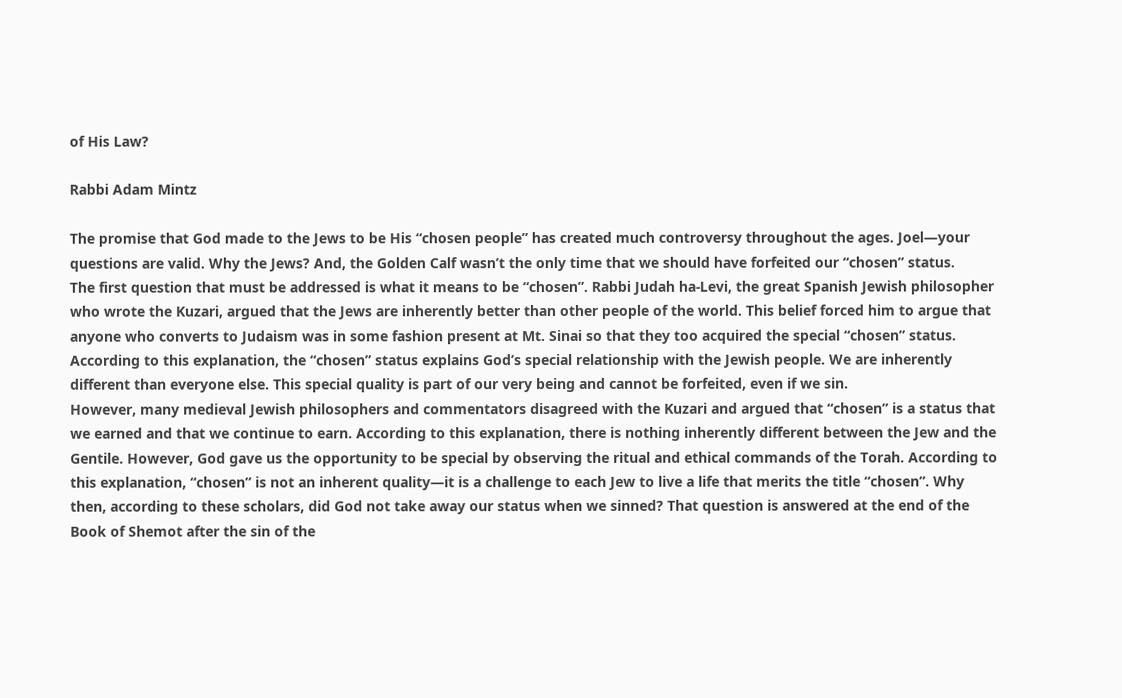of His Law?

Rabbi Adam Mintz

The promise that God made to the Jews to be His “chosen people” has created much controversy throughout the ages. Joel—your questions are valid. Why the Jews? And, the Golden Calf wasn’t the only time that we should have forfeited our “chosen” status.
The first question that must be addressed is what it means to be “chosen”. Rabbi Judah ha-Levi, the great Spanish Jewish philosopher who wrote the Kuzari, argued that the Jews are inherently better than other people of the world. This belief forced him to argue that anyone who converts to Judaism was in some fashion present at Mt. Sinai so that they too acquired the special “chosen” status. According to this explanation, the “chosen” status explains God’s special relationship with the Jewish people. We are inherently different than everyone else. This special quality is part of our very being and cannot be forfeited, even if we sin.
However, many medieval Jewish philosophers and commentators disagreed with the Kuzari and argued that “chosen” is a status that we earned and that we continue to earn. According to this explanation, there is nothing inherently different between the Jew and the Gentile. However, God gave us the opportunity to be special by observing the ritual and ethical commands of the Torah. According to this explanation, “chosen” is not an inherent quality—it is a challenge to each Jew to live a life that merits the title “chosen”. Why then, according to these scholars, did God not take away our status when we sinned? That question is answered at the end of the Book of Shemot after the sin of the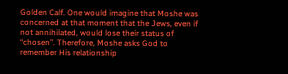Golden Calf. One would imagine that Moshe was concerned at that moment that the Jews, even if not annihilated, would lose their status of “chosen”. Therefore, Moshe asks God to remember His relationship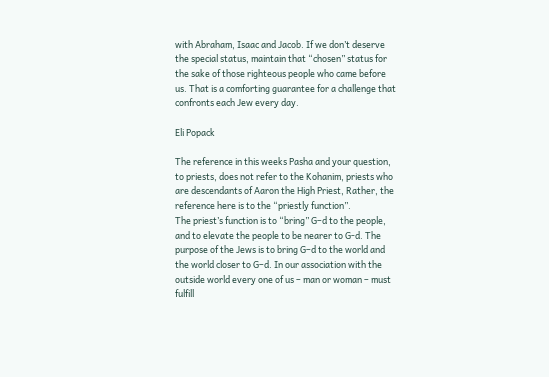with Abraham, Isaac and Jacob. If we don’t deserve the special status, maintain that “chosen” status for the sake of those righteous people who came before us. That is a comforting guarantee for a challenge that confronts each Jew every day.

Eli Popack

The reference in this weeks Pasha and your question, to priests, does not refer to the Kohanim, priests who are descendants of Aaron the High Priest, Rather, the reference here is to the “priestly function”.
The priest’s function is to “bring” G–d to the people, and to elevate the people to be nearer to G-d. The purpose of the Jews is to bring G–d to the world and the world closer to G–d. In our association with the outside world every one of us – man or woman – must fulfill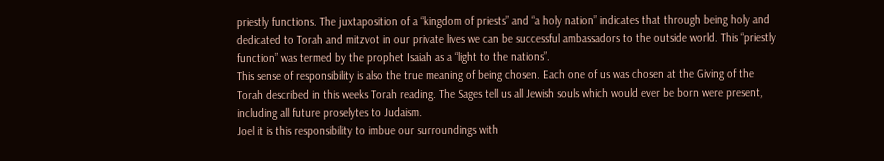priestly functions. The juxtaposition of a “kingdom of priests” and “a holy nation” indicates that through being holy and dedicated to Torah and mitzvot in our private lives we can be successful ambassadors to the outside world. This “priestly function” was termed by the prophet Isaiah as a “light to the nations”.
This sense of responsibility is also the true meaning of being chosen. Each one of us was chosen at the Giving of the Torah described in this weeks Torah reading. The Sages tell us all Jewish souls which would ever be born were present, including all future proselytes to Judaism.
Joel it is this responsibility to imbue our surroundings with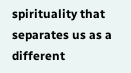spirituality that separates us as a different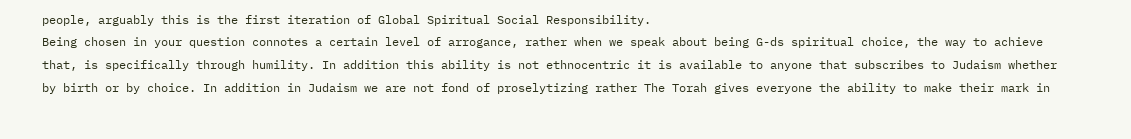people, arguably this is the first iteration of Global Spiritual Social Responsibility.
Being chosen in your question connotes a certain level of arrogance, rather when we speak about being G-ds spiritual choice, the way to achieve that, is specifically through humility. In addition this ability is not ethnocentric it is available to anyone that subscribes to Judaism whether by birth or by choice. In addition in Judaism we are not fond of proselytizing rather The Torah gives everyone the ability to make their mark in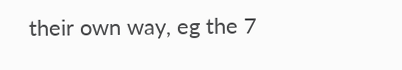their own way, eg the 7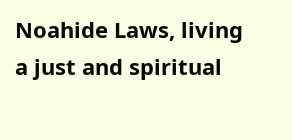Noahide Laws, living a just and spiritual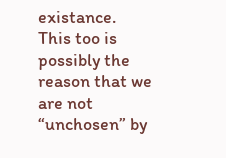existance.
This too is possibly the reason that we are not “unchosen” by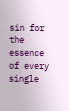sin for the essence of every single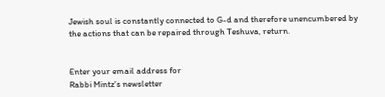Jewish soul is constantly connected to G-d and therefore unencumbered by the actions that can be repaired through Teshuva, return.


Enter your email address for
Rabbi Mintz's newsletter